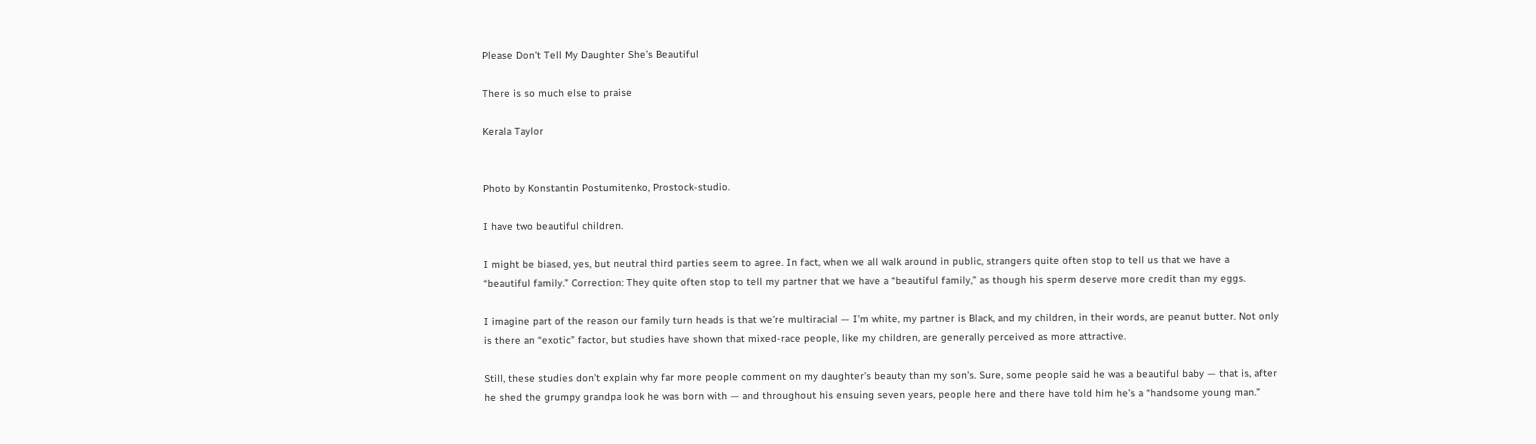Please Don’t Tell My Daughter She’s Beautiful

There is so much else to praise

Kerala Taylor


Photo by Konstantin Postumitenko, Prostock-studio.

I have two beautiful children.

I might be biased, yes, but neutral third parties seem to agree. In fact, when we all walk around in public, strangers quite often stop to tell us that we have a “beautiful family.” Correction: They quite often stop to tell my partner that we have a “beautiful family,” as though his sperm deserve more credit than my eggs.

I imagine part of the reason our family turn heads is that we’re multiracial — I’m white, my partner is Black, and my children, in their words, are peanut butter. Not only is there an “exotic” factor, but studies have shown that mixed-race people, like my children, are generally perceived as more attractive.

Still, these studies don’t explain why far more people comment on my daughter’s beauty than my son’s. Sure, some people said he was a beautiful baby — that is, after he shed the grumpy grandpa look he was born with — and throughout his ensuing seven years, people here and there have told him he’s a “handsome young man.”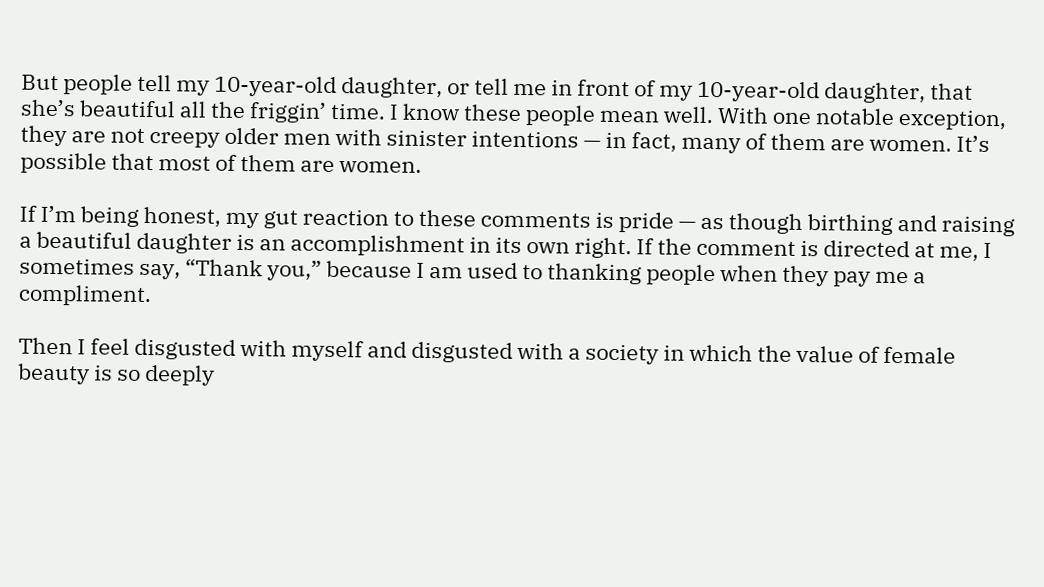But people tell my 10-year-old daughter, or tell me in front of my 10-year-old daughter, that she’s beautiful all the friggin’ time. I know these people mean well. With one notable exception, they are not creepy older men with sinister intentions — in fact, many of them are women. It’s possible that most of them are women.

If I’m being honest, my gut reaction to these comments is pride — as though birthing and raising a beautiful daughter is an accomplishment in its own right. If the comment is directed at me, I sometimes say, “Thank you,” because I am used to thanking people when they pay me a compliment.

Then I feel disgusted with myself and disgusted with a society in which the value of female beauty is so deeply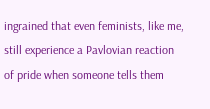ingrained that even feminists, like me, still experience a Pavlovian reaction of pride when someone tells them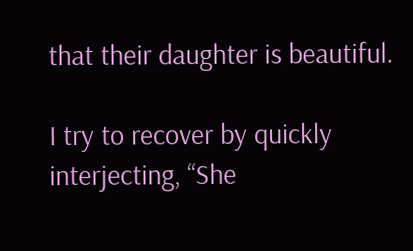that their daughter is beautiful.

I try to recover by quickly interjecting, “She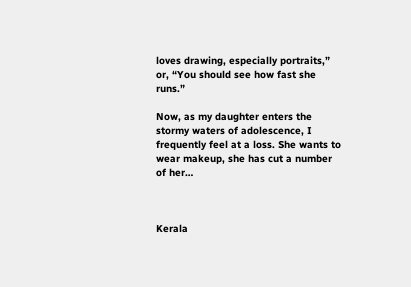loves drawing, especially portraits,” or, “You should see how fast she runs.”

Now, as my daughter enters the stormy waters of adolescence, I frequently feel at a loss. She wants to wear makeup, she has cut a number of her…



Kerala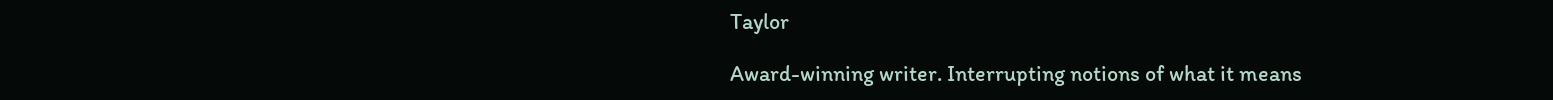Taylor

Award-winning writer. Interrupting notions of what it means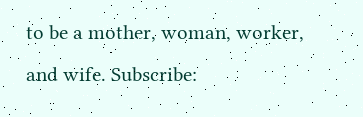to be a mother, woman, worker, and wife. Subscribe: